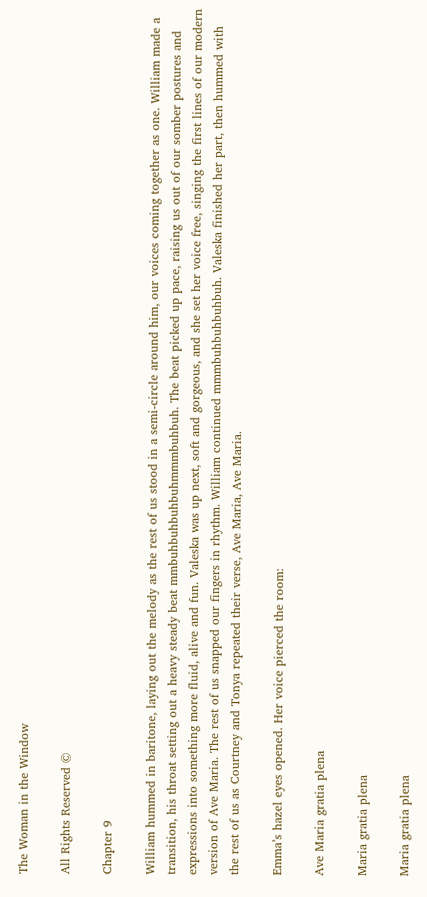The Woman in the Window

All Rights Reserved ©

Chapter 9

William hummed in baritone, laying out the melody as the rest of us stood in a semi-circle around him, our voices coming together as one. William made a transition, his throat setting out a heavy steady beat mmbuhbuhbuhbuhmmmbuhbuh. The beat picked up pace, raising us out of our somber postures and expressions into something more fluid, alive and fun. Valeska was up next, soft and gorgeous, and she set her voice free, singing the first lines of our modern version of Ave Maria. The rest of us snapped our fingers in rhythm. William continued mmmbuhbuhbuhbuh. Valeska finished her part, then hummed with the rest of us as Courtney and Tonya repeated their verse, Ave Maria, Ave Maria.

Emma’s hazel eyes opened. Her voice pierced the room:

Ave Maria gratia plena

Maria gratia plena

Maria gratia plena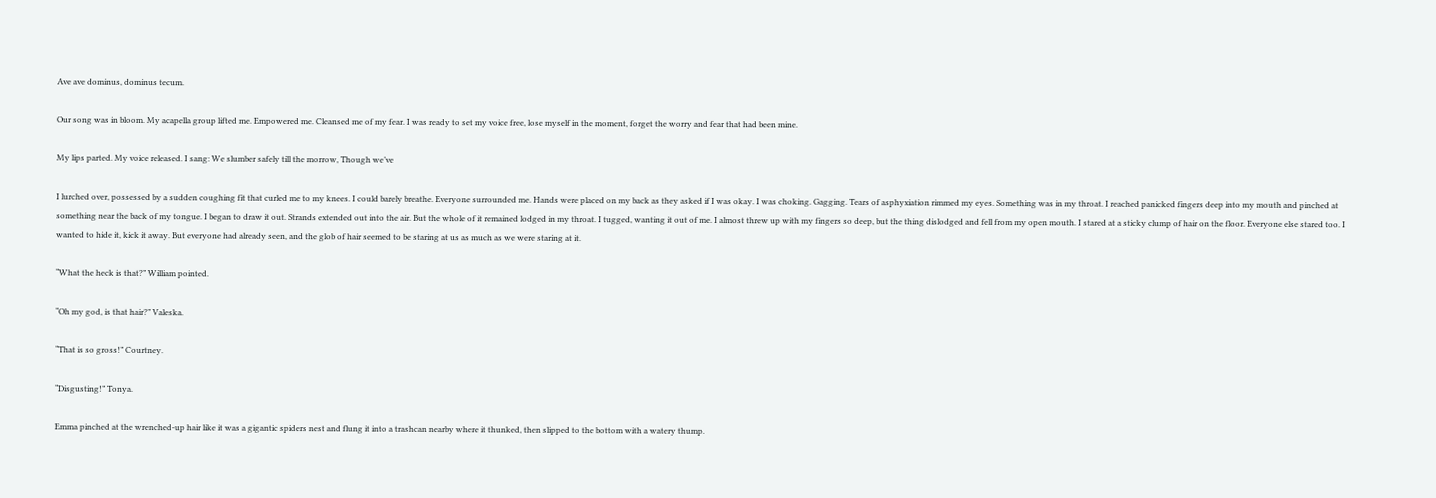Ave ave dominus, dominus tecum.

Our song was in bloom. My acapella group lifted me. Empowered me. Cleansed me of my fear. I was ready to set my voice free, lose myself in the moment, forget the worry and fear that had been mine.

My lips parted. My voice released. I sang: We slumber safely till the morrow, Though we’ve

I lurched over, possessed by a sudden coughing fit that curled me to my knees. I could barely breathe. Everyone surrounded me. Hands were placed on my back as they asked if I was okay. I was choking. Gagging. Tears of asphyxiation rimmed my eyes. Something was in my throat. I reached panicked fingers deep into my mouth and pinched at something near the back of my tongue. I began to draw it out. Strands extended out into the air. But the whole of it remained lodged in my throat. I tugged, wanting it out of me. I almost threw up with my fingers so deep, but the thing dislodged and fell from my open mouth. I stared at a sticky clump of hair on the floor. Everyone else stared too. I wanted to hide it, kick it away. But everyone had already seen, and the glob of hair seemed to be staring at us as much as we were staring at it.

“What the heck is that?” William pointed.

“Oh my god, is that hair?” Valeska.

“That is so gross!” Courtney.

“Disgusting!” Tonya.

Emma pinched at the wrenched-up hair like it was a gigantic spiders nest and flung it into a trashcan nearby where it thunked, then slipped to the bottom with a watery thump.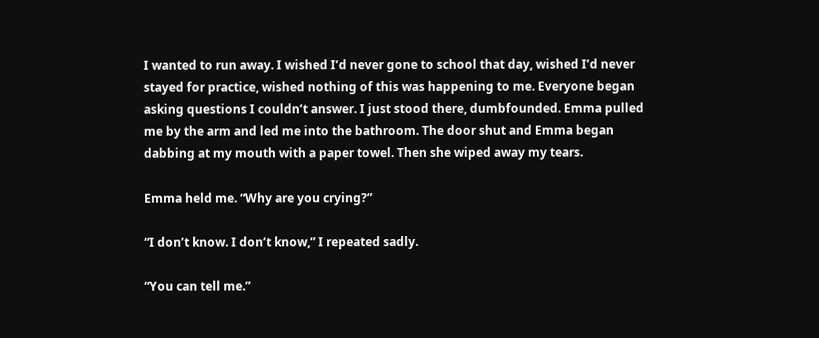I wanted to run away. I wished I’d never gone to school that day, wished I’d never stayed for practice, wished nothing of this was happening to me. Everyone began asking questions I couldn’t answer. I just stood there, dumbfounded. Emma pulled me by the arm and led me into the bathroom. The door shut and Emma began dabbing at my mouth with a paper towel. Then she wiped away my tears.

Emma held me. “Why are you crying?”

“I don’t know. I don’t know,” I repeated sadly.

“You can tell me.”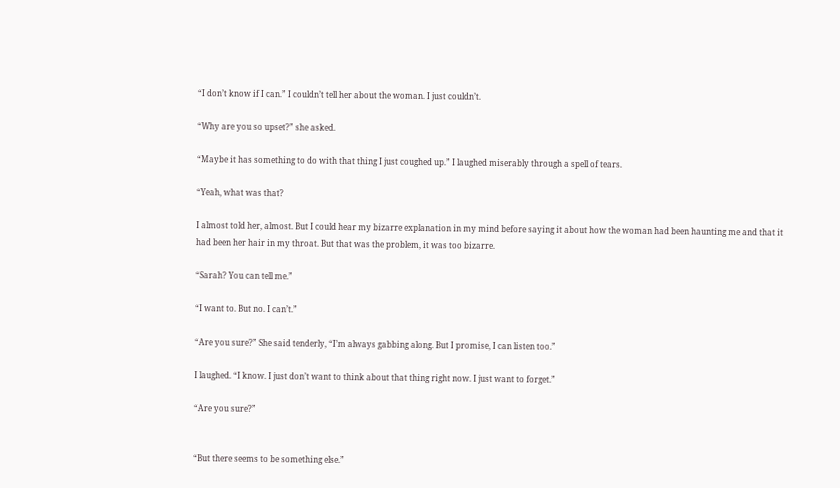“I don’t know if I can.” I couldn’t tell her about the woman. I just couldn’t.

“Why are you so upset?” she asked.

“Maybe it has something to do with that thing I just coughed up.” I laughed miserably through a spell of tears.

“Yeah, what was that?

I almost told her, almost. But I could hear my bizarre explanation in my mind before saying it about how the woman had been haunting me and that it had been her hair in my throat. But that was the problem, it was too bizarre.

“Sarah? You can tell me.”

“I want to. But no. I can’t.”

“Are you sure?” She said tenderly, “I’m always gabbing along. But I promise, I can listen too.”

I laughed. “I know. I just don’t want to think about that thing right now. I just want to forget.”

“Are you sure?”


“But there seems to be something else.”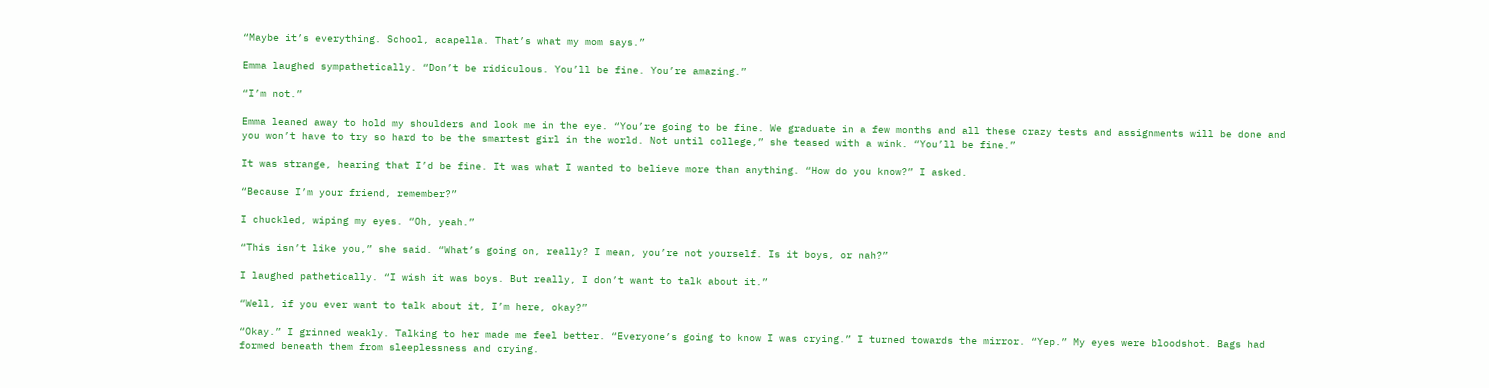“Maybe it’s everything. School, acapella. That’s what my mom says.”

Emma laughed sympathetically. “Don’t be ridiculous. You’ll be fine. You’re amazing.”

“I’m not.”

Emma leaned away to hold my shoulders and look me in the eye. “You’re going to be fine. We graduate in a few months and all these crazy tests and assignments will be done and you won’t have to try so hard to be the smartest girl in the world. Not until college,” she teased with a wink. “You’ll be fine.”

It was strange, hearing that I’d be fine. It was what I wanted to believe more than anything. “How do you know?” I asked.

“Because I’m your friend, remember?”

I chuckled, wiping my eyes. “Oh, yeah.”

“This isn’t like you,” she said. “What’s going on, really? I mean, you’re not yourself. Is it boys, or nah?”

I laughed pathetically. “I wish it was boys. But really, I don’t want to talk about it.”

“Well, if you ever want to talk about it, I’m here, okay?”

“Okay.” I grinned weakly. Talking to her made me feel better. “Everyone’s going to know I was crying.” I turned towards the mirror. “Yep.” My eyes were bloodshot. Bags had formed beneath them from sleeplessness and crying.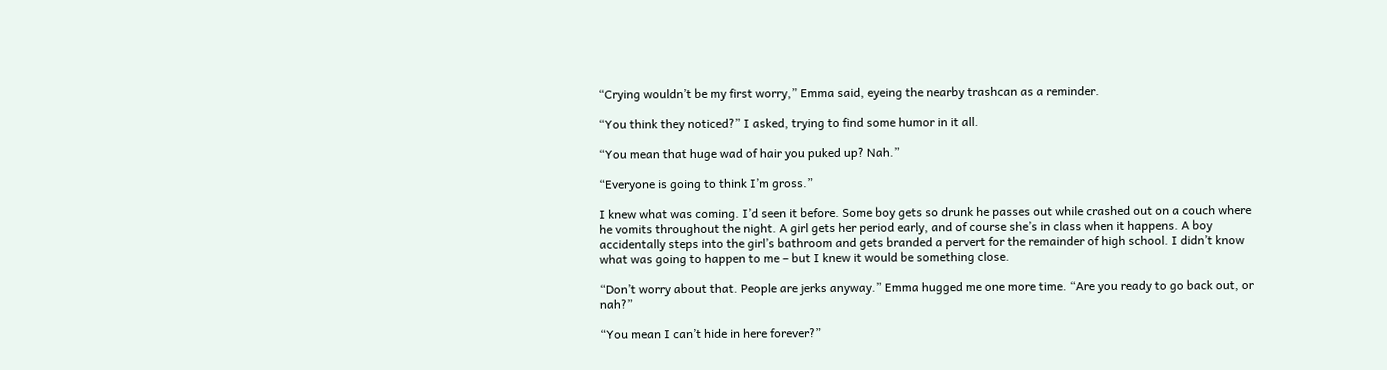“Crying wouldn’t be my first worry,” Emma said, eyeing the nearby trashcan as a reminder.

“You think they noticed?” I asked, trying to find some humor in it all.

“You mean that huge wad of hair you puked up? Nah.”

“Everyone is going to think I’m gross.”

I knew what was coming. I’d seen it before. Some boy gets so drunk he passes out while crashed out on a couch where he vomits throughout the night. A girl gets her period early, and of course she’s in class when it happens. A boy accidentally steps into the girl’s bathroom and gets branded a pervert for the remainder of high school. I didn’t know what was going to happen to me – but I knew it would be something close.

“Don’t worry about that. People are jerks anyway.” Emma hugged me one more time. “Are you ready to go back out, or nah?”

“You mean I can’t hide in here forever?”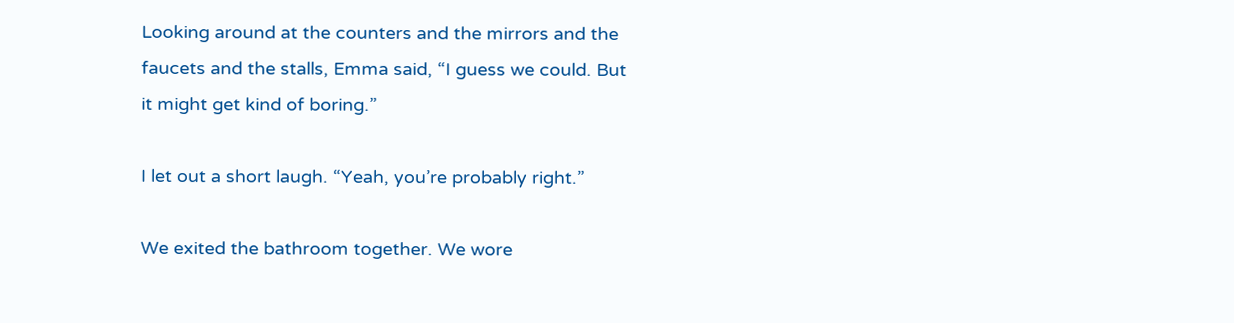Looking around at the counters and the mirrors and the faucets and the stalls, Emma said, “I guess we could. But it might get kind of boring.”

I let out a short laugh. “Yeah, you’re probably right.”

We exited the bathroom together. We wore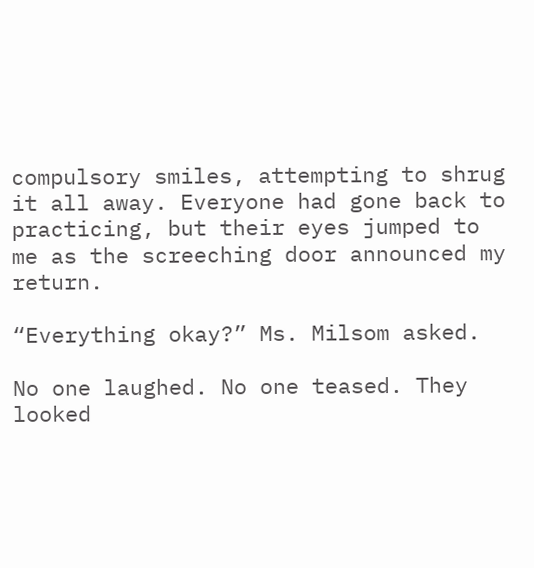compulsory smiles, attempting to shrug it all away. Everyone had gone back to practicing, but their eyes jumped to me as the screeching door announced my return.

“Everything okay?” Ms. Milsom asked.

No one laughed. No one teased. They looked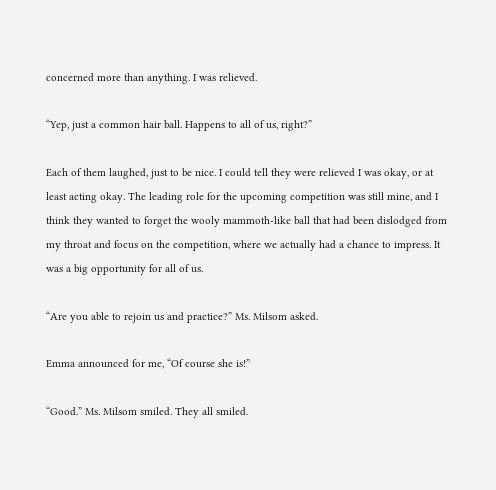concerned more than anything. I was relieved.

“Yep, just a common hair ball. Happens to all of us, right?”

Each of them laughed, just to be nice. I could tell they were relieved I was okay, or at least acting okay. The leading role for the upcoming competition was still mine, and I think they wanted to forget the wooly mammoth-like ball that had been dislodged from my throat and focus on the competition, where we actually had a chance to impress. It was a big opportunity for all of us.

“Are you able to rejoin us and practice?” Ms. Milsom asked.

Emma announced for me, “Of course she is!”

“Good.” Ms. Milsom smiled. They all smiled.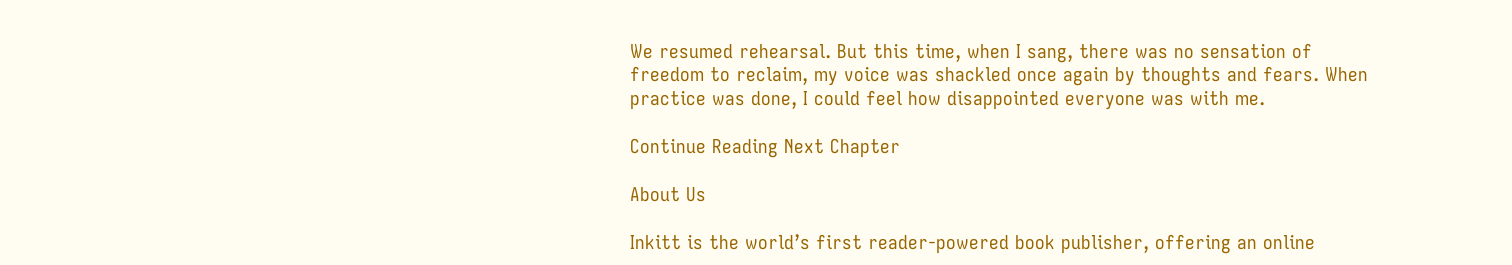We resumed rehearsal. But this time, when I sang, there was no sensation of freedom to reclaim, my voice was shackled once again by thoughts and fears. When practice was done, I could feel how disappointed everyone was with me.

Continue Reading Next Chapter

About Us

Inkitt is the world’s first reader-powered book publisher, offering an online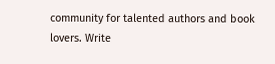community for talented authors and book lovers. Write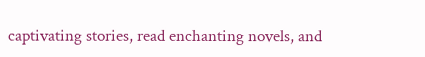captivating stories, read enchanting novels, and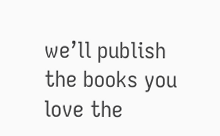we’ll publish the books you love the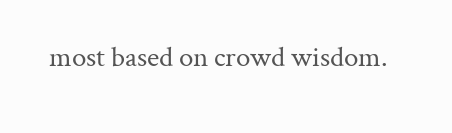most based on crowd wisdom.